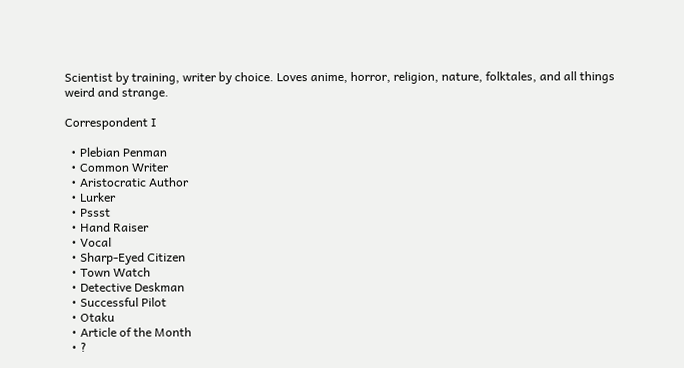Scientist by training, writer by choice. Loves anime, horror, religion, nature, folktales, and all things weird and strange.

Correspondent I

  • Plebian Penman
  • Common Writer
  • Aristocratic Author
  • Lurker
  • Pssst
  • Hand Raiser
  • Vocal
  • Sharp-Eyed Citizen
  • Town Watch
  • Detective Deskman
  • Successful Pilot
  • Otaku
  • Article of the Month
  • ?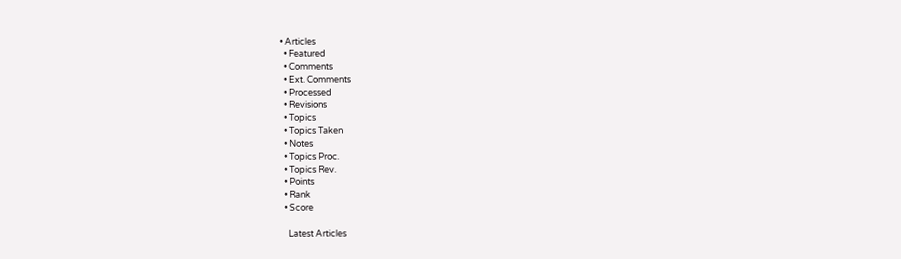• Articles
  • Featured
  • Comments
  • Ext. Comments
  • Processed
  • Revisions
  • Topics
  • Topics Taken
  • Notes
  • Topics Proc.
  • Topics Rev.
  • Points
  • Rank
  • Score

    Latest Articles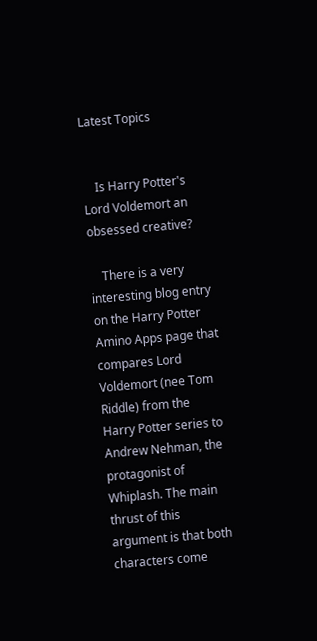Latest Topics


    Is Harry Potter's Lord Voldemort an obsessed creative?

    There is a very interesting blog entry on the Harry Potter Amino Apps page that compares Lord Voldemort (nee Tom Riddle) from the Harry Potter series to Andrew Nehman, the protagonist of Whiplash. The main thrust of this argument is that both characters come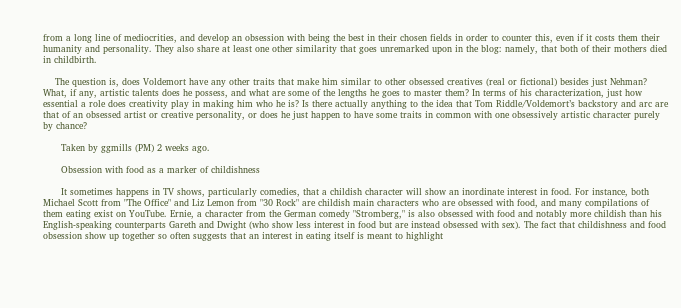from a long line of mediocrities, and develop an obsession with being the best in their chosen fields in order to counter this, even if it costs them their humanity and personality. They also share at least one other similarity that goes unremarked upon in the blog: namely, that both of their mothers died in childbirth.

    The question is, does Voldemort have any other traits that make him similar to other obsessed creatives (real or fictional) besides just Nehman? What, if any, artistic talents does he possess, and what are some of the lengths he goes to master them? In terms of his characterization, just how essential a role does creativity play in making him who he is? Is there actually anything to the idea that Tom Riddle/Voldemort’s backstory and arc are that of an obsessed artist or creative personality, or does he just happen to have some traits in common with one obsessively artistic character purely by chance?

      Taken by ggmills (PM) 2 weeks ago.

      Obsession with food as a marker of childishness

      It sometimes happens in TV shows, particularly comedies, that a childish character will show an inordinate interest in food. For instance, both Michael Scott from "The Office" and Liz Lemon from "30 Rock" are childish main characters who are obsessed with food, and many compilations of them eating exist on YouTube. Ernie, a character from the German comedy "Stromberg," is also obsessed with food and notably more childish than his English-speaking counterparts Gareth and Dwight (who show less interest in food but are instead obsessed with sex). The fact that childishness and food obsession show up together so often suggests that an interest in eating itself is meant to highlight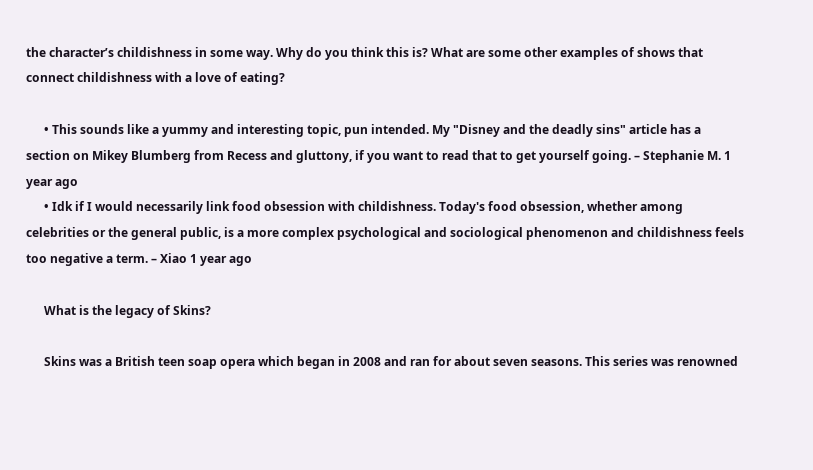the character’s childishness in some way. Why do you think this is? What are some other examples of shows that connect childishness with a love of eating?

      • This sounds like a yummy and interesting topic, pun intended. My "Disney and the deadly sins" article has a section on Mikey Blumberg from Recess and gluttony, if you want to read that to get yourself going. – Stephanie M. 1 year ago
      • Idk if I would necessarily link food obsession with childishness. Today's food obsession, whether among celebrities or the general public, is a more complex psychological and sociological phenomenon and childishness feels too negative a term. – Xiao 1 year ago

      What is the legacy of Skins?

      Skins was a British teen soap opera which began in 2008 and ran for about seven seasons. This series was renowned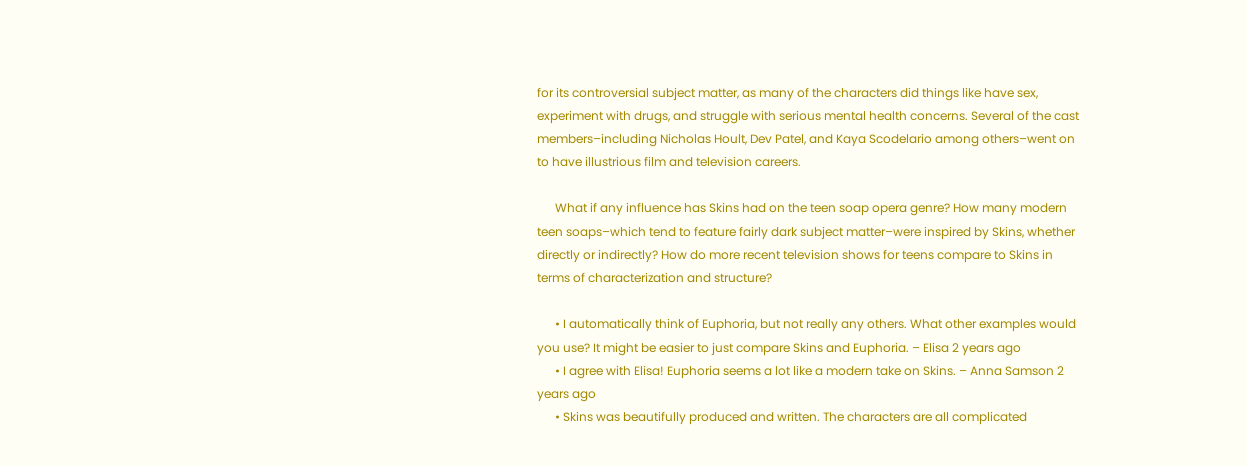for its controversial subject matter, as many of the characters did things like have sex, experiment with drugs, and struggle with serious mental health concerns. Several of the cast members–including Nicholas Hoult, Dev Patel, and Kaya Scodelario among others–went on to have illustrious film and television careers.

      What if any influence has Skins had on the teen soap opera genre? How many modern teen soaps–which tend to feature fairly dark subject matter–were inspired by Skins, whether directly or indirectly? How do more recent television shows for teens compare to Skins in terms of characterization and structure?

      • I automatically think of Euphoria, but not really any others. What other examples would you use? It might be easier to just compare Skins and Euphoria. – Elisa 2 years ago
      • I agree with Elisa! Euphoria seems a lot like a modern take on Skins. – Anna Samson 2 years ago
      • Skins was beautifully produced and written. The characters are all complicated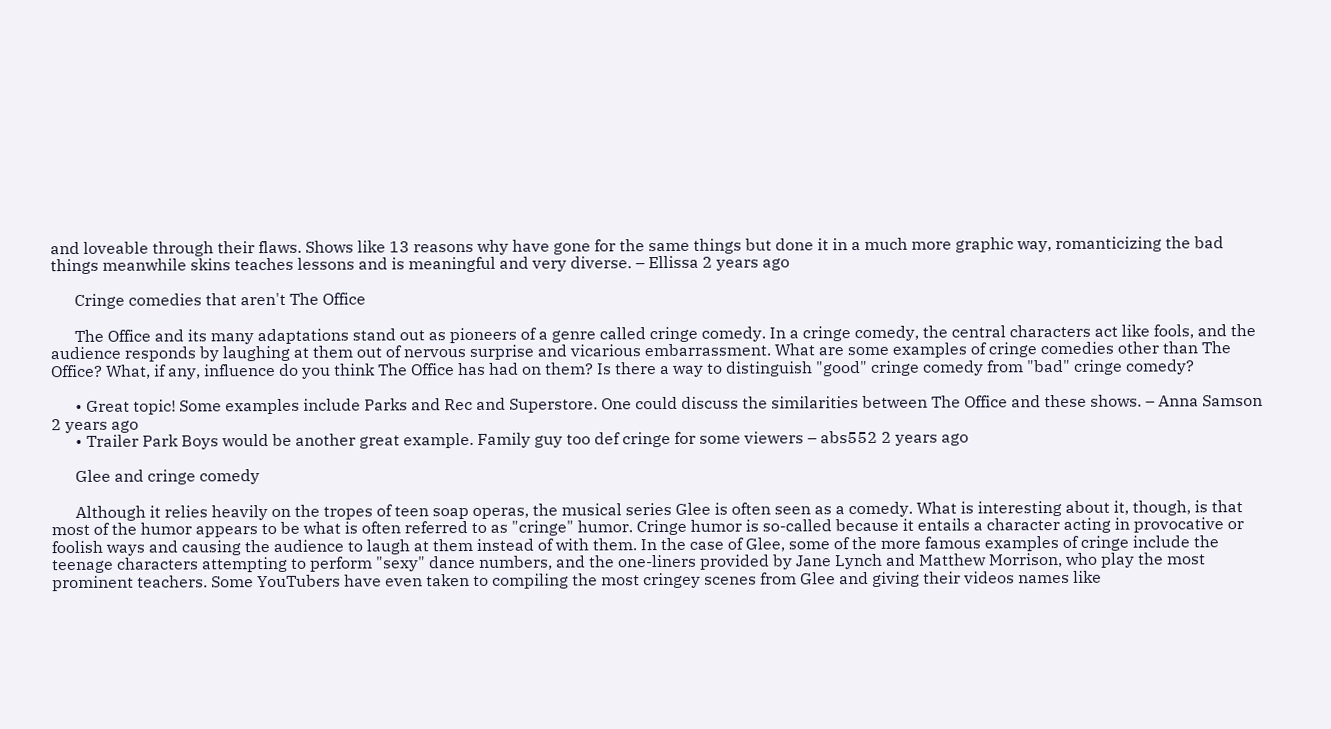and loveable through their flaws. Shows like 13 reasons why have gone for the same things but done it in a much more graphic way, romanticizing the bad things meanwhile skins teaches lessons and is meaningful and very diverse. – Ellissa 2 years ago

      Cringe comedies that aren't The Office

      The Office and its many adaptations stand out as pioneers of a genre called cringe comedy. In a cringe comedy, the central characters act like fools, and the audience responds by laughing at them out of nervous surprise and vicarious embarrassment. What are some examples of cringe comedies other than The Office? What, if any, influence do you think The Office has had on them? Is there a way to distinguish "good" cringe comedy from "bad" cringe comedy?

      • Great topic! Some examples include Parks and Rec and Superstore. One could discuss the similarities between The Office and these shows. – Anna Samson 2 years ago
      • Trailer Park Boys would be another great example. Family guy too def cringe for some viewers – abs552 2 years ago

      Glee and cringe comedy

      Although it relies heavily on the tropes of teen soap operas, the musical series Glee is often seen as a comedy. What is interesting about it, though, is that most of the humor appears to be what is often referred to as "cringe" humor. Cringe humor is so-called because it entails a character acting in provocative or foolish ways and causing the audience to laugh at them instead of with them. In the case of Glee, some of the more famous examples of cringe include the teenage characters attempting to perform "sexy" dance numbers, and the one-liners provided by Jane Lynch and Matthew Morrison, who play the most prominent teachers. Some YouTubers have even taken to compiling the most cringey scenes from Glee and giving their videos names like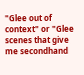"Glee out of context" or "Glee scenes that give me secondhand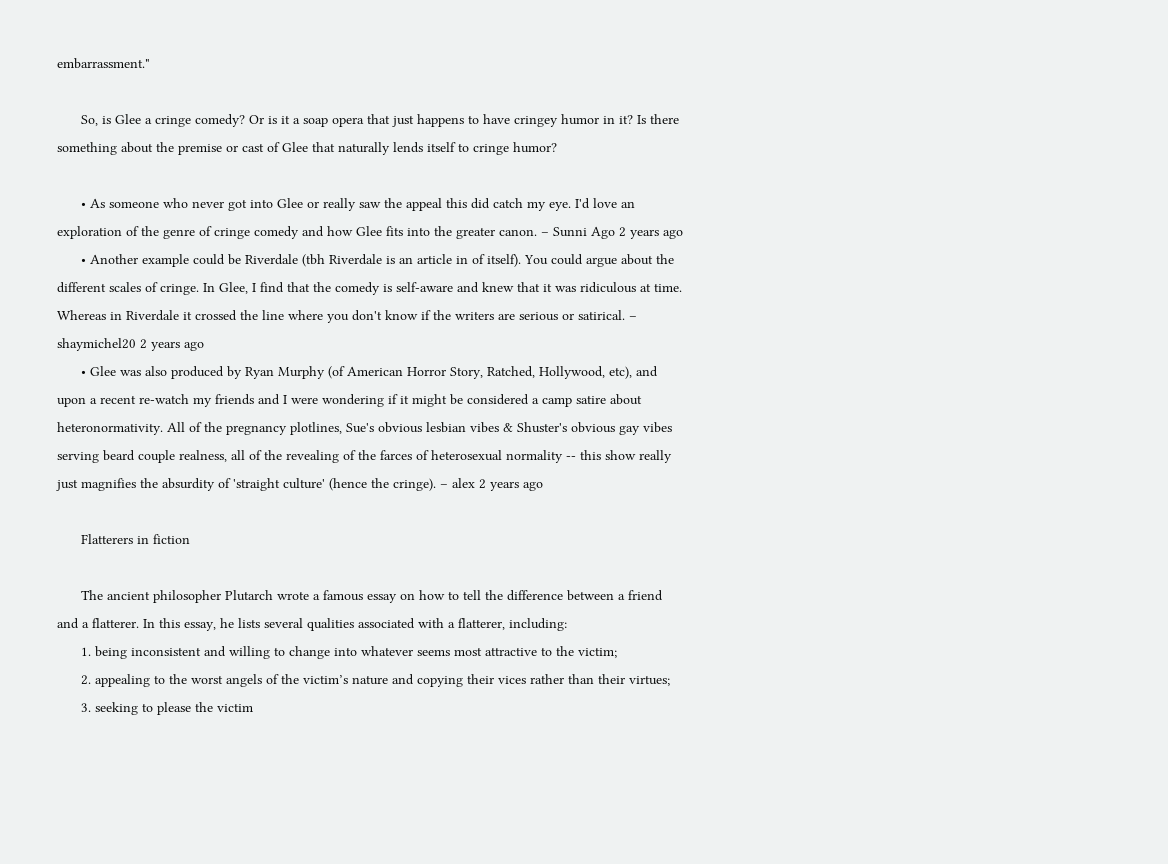embarrassment."

      So, is Glee a cringe comedy? Or is it a soap opera that just happens to have cringey humor in it? Is there something about the premise or cast of Glee that naturally lends itself to cringe humor?

      • As someone who never got into Glee or really saw the appeal this did catch my eye. I'd love an exploration of the genre of cringe comedy and how Glee fits into the greater canon. – Sunni Ago 2 years ago
      • Another example could be Riverdale (tbh Riverdale is an article in of itself). You could argue about the different scales of cringe. In Glee, I find that the comedy is self-aware and knew that it was ridiculous at time. Whereas in Riverdale it crossed the line where you don't know if the writers are serious or satirical. – shaymichel20 2 years ago
      • Glee was also produced by Ryan Murphy (of American Horror Story, Ratched, Hollywood, etc), and upon a recent re-watch my friends and I were wondering if it might be considered a camp satire about heteronormativity. All of the pregnancy plotlines, Sue's obvious lesbian vibes & Shuster's obvious gay vibes serving beard couple realness, all of the revealing of the farces of heterosexual normality -- this show really just magnifies the absurdity of 'straight culture' (hence the cringe). – alex 2 years ago

      Flatterers in fiction

      The ancient philosopher Plutarch wrote a famous essay on how to tell the difference between a friend and a flatterer. In this essay, he lists several qualities associated with a flatterer, including:
      1. being inconsistent and willing to change into whatever seems most attractive to the victim;
      2. appealing to the worst angels of the victim’s nature and copying their vices rather than their virtues;
      3. seeking to please the victim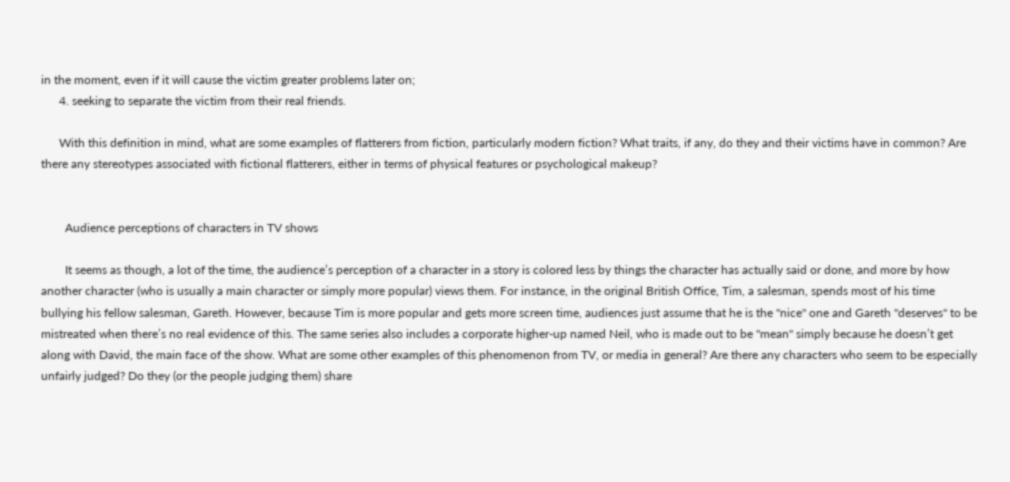in the moment, even if it will cause the victim greater problems later on;
      4. seeking to separate the victim from their real friends.

      With this definition in mind, what are some examples of flatterers from fiction, particularly modern fiction? What traits, if any, do they and their victims have in common? Are there any stereotypes associated with fictional flatterers, either in terms of physical features or psychological makeup?


        Audience perceptions of characters in TV shows

        It seems as though, a lot of the time, the audience’s perception of a character in a story is colored less by things the character has actually said or done, and more by how another character (who is usually a main character or simply more popular) views them. For instance, in the original British Office, Tim, a salesman, spends most of his time bullying his fellow salesman, Gareth. However, because Tim is more popular and gets more screen time, audiences just assume that he is the "nice" one and Gareth "deserves" to be mistreated when there’s no real evidence of this. The same series also includes a corporate higher-up named Neil, who is made out to be "mean" simply because he doesn’t get along with David, the main face of the show. What are some other examples of this phenomenon from TV, or media in general? Are there any characters who seem to be especially unfairly judged? Do they (or the people judging them) share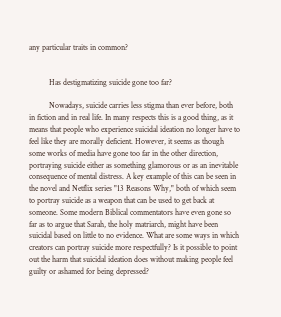any particular traits in common?


          Has destigmatizing suicide gone too far?

          Nowadays, suicide carries less stigma than ever before, both in fiction and in real life. In many respects this is a good thing, as it means that people who experience suicidal ideation no longer have to feel like they are morally deficient. However, it seems as though some works of media have gone too far in the other direction, portraying suicide either as something glamorous or as an inevitable consequence of mental distress. A key example of this can be seen in the novel and Netflix series "13 Reasons Why," both of which seem to portray suicide as a weapon that can be used to get back at someone. Some modern Biblical commentators have even gone so far as to argue that Sarah, the holy matriarch, might have been suicidal based on little to no evidence. What are some ways in which creators can portray suicide more respectfully? Is it possible to point out the harm that suicidal ideation does without making people feel guilty or ashamed for being depressed?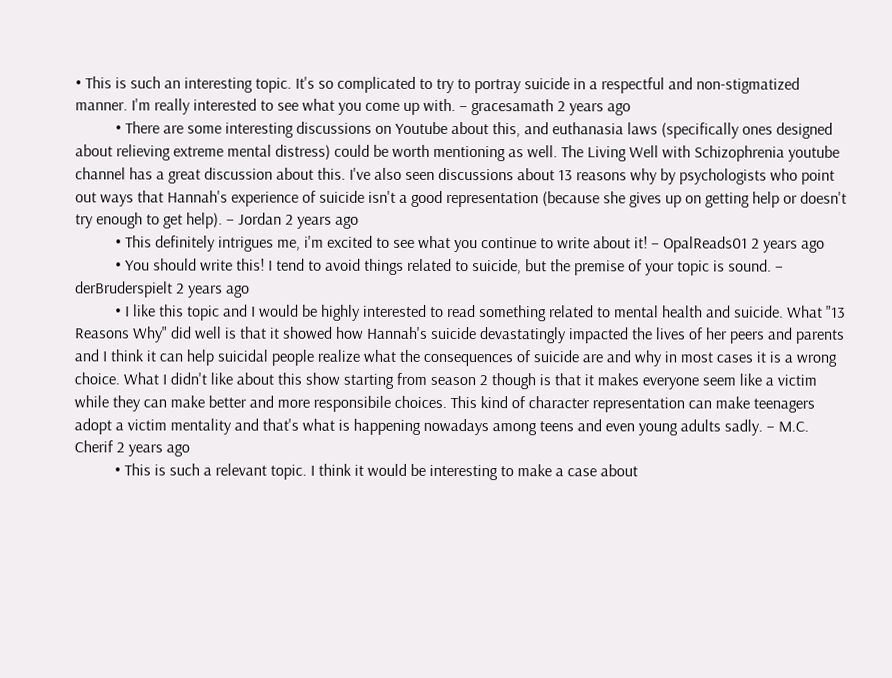• This is such an interesting topic. It's so complicated to try to portray suicide in a respectful and non-stigmatized manner. I'm really interested to see what you come up with. – gracesamath 2 years ago
          • There are some interesting discussions on Youtube about this, and euthanasia laws (specifically ones designed about relieving extreme mental distress) could be worth mentioning as well. The Living Well with Schizophrenia youtube channel has a great discussion about this. I've also seen discussions about 13 reasons why by psychologists who point out ways that Hannah's experience of suicide isn't a good representation (because she gives up on getting help or doesn't try enough to get help). – Jordan 2 years ago
          • This definitely intrigues me, i'm excited to see what you continue to write about it! – OpalReads01 2 years ago
          • You should write this! I tend to avoid things related to suicide, but the premise of your topic is sound. – derBruderspielt 2 years ago
          • I like this topic and I would be highly interested to read something related to mental health and suicide. What "13 Reasons Why" did well is that it showed how Hannah's suicide devastatingly impacted the lives of her peers and parents and I think it can help suicidal people realize what the consequences of suicide are and why in most cases it is a wrong choice. What I didn't like about this show starting from season 2 though is that it makes everyone seem like a victim while they can make better and more responsibile choices. This kind of character representation can make teenagers adopt a victim mentality and that's what is happening nowadays among teens and even young adults sadly. – M.C. Cherif 2 years ago
          • This is such a relevant topic. I think it would be interesting to make a case about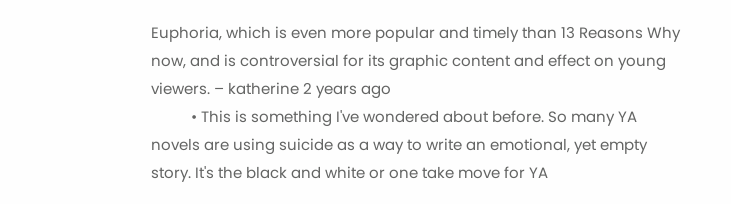Euphoria, which is even more popular and timely than 13 Reasons Why now, and is controversial for its graphic content and effect on young viewers. – katherine 2 years ago
          • This is something I've wondered about before. So many YA novels are using suicide as a way to write an emotional, yet empty story. It's the black and white or one take move for YA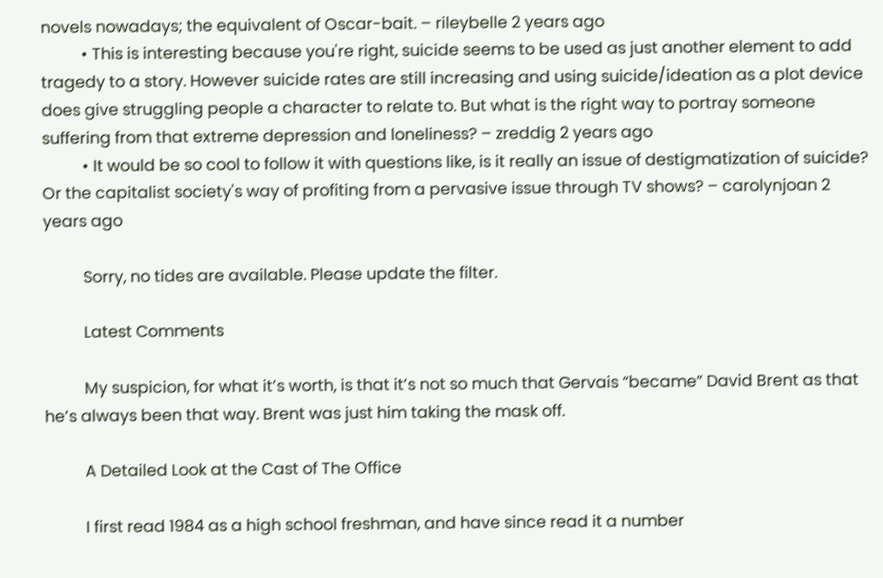novels nowadays; the equivalent of Oscar-bait. – rileybelle 2 years ago
          • This is interesting because you're right, suicide seems to be used as just another element to add tragedy to a story. However suicide rates are still increasing and using suicide/ideation as a plot device does give struggling people a character to relate to. But what is the right way to portray someone suffering from that extreme depression and loneliness? – zreddig 2 years ago
          • It would be so cool to follow it with questions like, is it really an issue of destigmatization of suicide? Or the capitalist society's way of profiting from a pervasive issue through TV shows? – carolynjoan 2 years ago

          Sorry, no tides are available. Please update the filter.

          Latest Comments

          My suspicion, for what it’s worth, is that it’s not so much that Gervais “became” David Brent as that he’s always been that way. Brent was just him taking the mask off.

          A Detailed Look at the Cast of The Office

          I first read 1984 as a high school freshman, and have since read it a number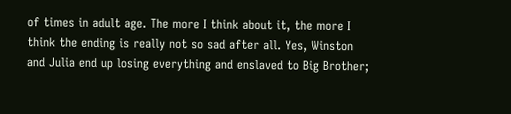of times in adult age. The more I think about it, the more I think the ending is really not so sad after all. Yes, Winston and Julia end up losing everything and enslaved to Big Brother;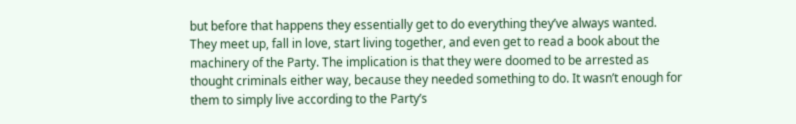but before that happens they essentially get to do everything they’ve always wanted. They meet up, fall in love, start living together, and even get to read a book about the machinery of the Party. The implication is that they were doomed to be arrested as thought criminals either way, because they needed something to do. It wasn’t enough for them to simply live according to the Party’s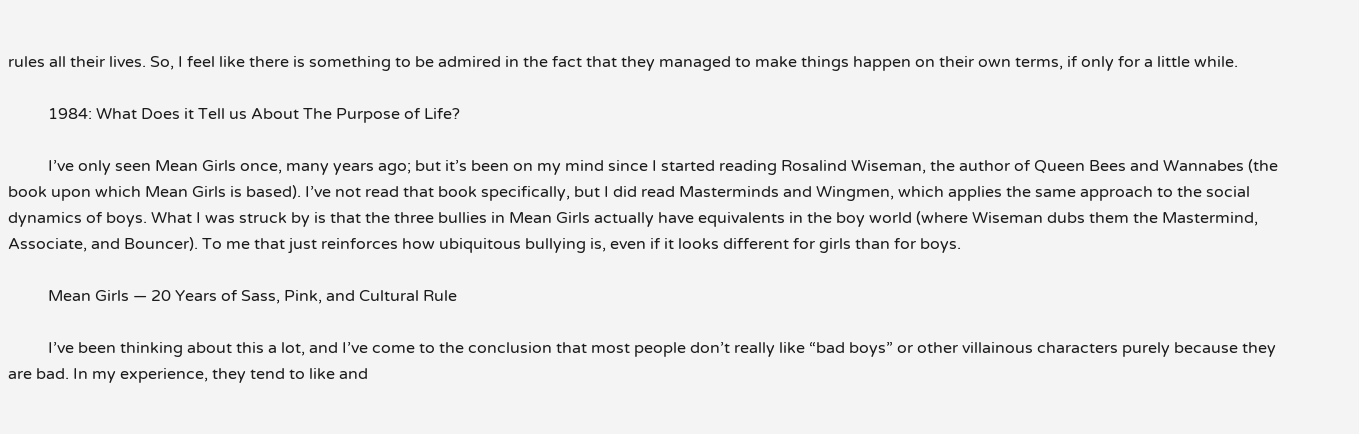rules all their lives. So, I feel like there is something to be admired in the fact that they managed to make things happen on their own terms, if only for a little while.

          1984: What Does it Tell us About The Purpose of Life?

          I’ve only seen Mean Girls once, many years ago; but it’s been on my mind since I started reading Rosalind Wiseman, the author of Queen Bees and Wannabes (the book upon which Mean Girls is based). I’ve not read that book specifically, but I did read Masterminds and Wingmen, which applies the same approach to the social dynamics of boys. What I was struck by is that the three bullies in Mean Girls actually have equivalents in the boy world (where Wiseman dubs them the Mastermind, Associate, and Bouncer). To me that just reinforces how ubiquitous bullying is, even if it looks different for girls than for boys.

          Mean Girls — 20 Years of Sass, Pink, and Cultural Rule

          I’ve been thinking about this a lot, and I’ve come to the conclusion that most people don’t really like “bad boys” or other villainous characters purely because they are bad. In my experience, they tend to like and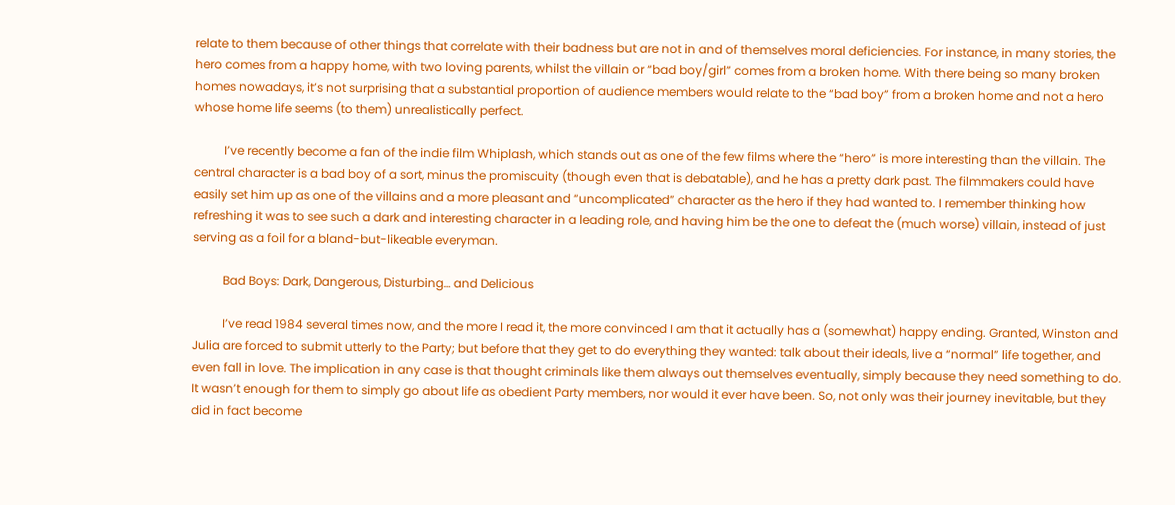relate to them because of other things that correlate with their badness but are not in and of themselves moral deficiencies. For instance, in many stories, the hero comes from a happy home, with two loving parents, whilst the villain or “bad boy/girl” comes from a broken home. With there being so many broken homes nowadays, it’s not surprising that a substantial proportion of audience members would relate to the “bad boy” from a broken home and not a hero whose home life seems (to them) unrealistically perfect.

          I’ve recently become a fan of the indie film Whiplash, which stands out as one of the few films where the “hero” is more interesting than the villain. The central character is a bad boy of a sort, minus the promiscuity (though even that is debatable), and he has a pretty dark past. The filmmakers could have easily set him up as one of the villains and a more pleasant and “uncomplicated” character as the hero if they had wanted to. I remember thinking how refreshing it was to see such a dark and interesting character in a leading role, and having him be the one to defeat the (much worse) villain, instead of just serving as a foil for a bland-but-likeable everyman.

          Bad Boys: Dark, Dangerous, Disturbing… and Delicious

          I’ve read 1984 several times now, and the more I read it, the more convinced I am that it actually has a (somewhat) happy ending. Granted, Winston and Julia are forced to submit utterly to the Party; but before that they get to do everything they wanted: talk about their ideals, live a “normal” life together, and even fall in love. The implication in any case is that thought criminals like them always out themselves eventually, simply because they need something to do. It wasn’t enough for them to simply go about life as obedient Party members, nor would it ever have been. So, not only was their journey inevitable, but they did in fact become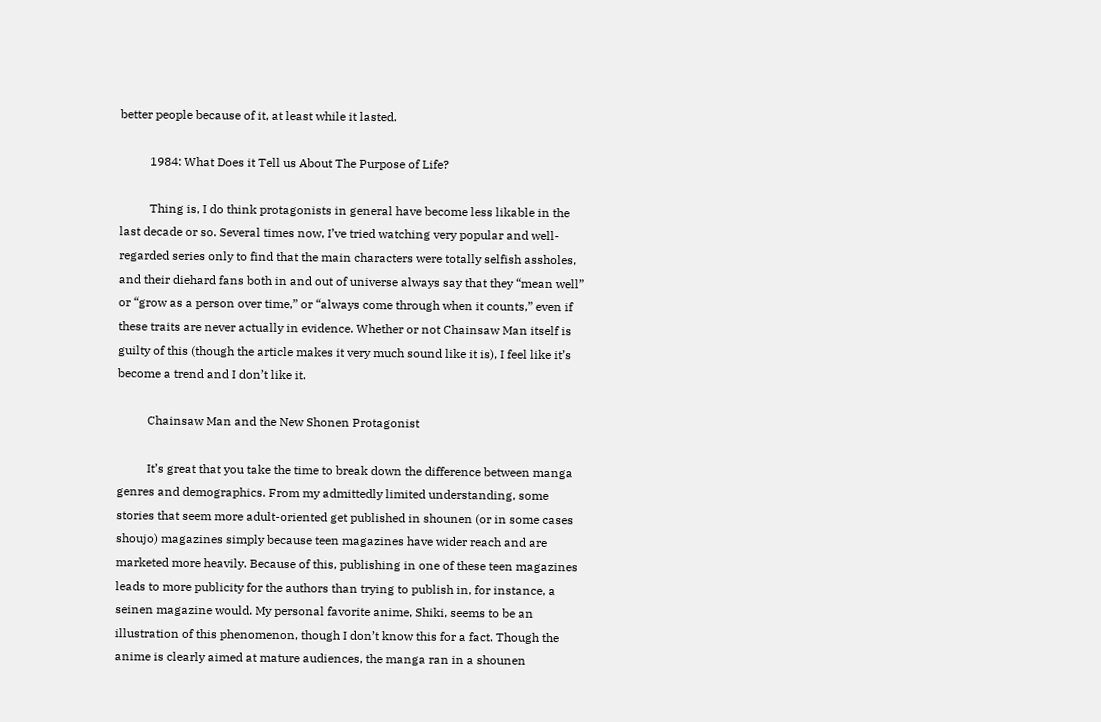better people because of it, at least while it lasted.

          1984: What Does it Tell us About The Purpose of Life?

          Thing is, I do think protagonists in general have become less likable in the last decade or so. Several times now, I’ve tried watching very popular and well-regarded series only to find that the main characters were totally selfish assholes, and their diehard fans both in and out of universe always say that they “mean well” or “grow as a person over time,” or “always come through when it counts,” even if these traits are never actually in evidence. Whether or not Chainsaw Man itself is guilty of this (though the article makes it very much sound like it is), I feel like it’s become a trend and I don’t like it.

          Chainsaw Man and the New Shonen Protagonist

          It’s great that you take the time to break down the difference between manga genres and demographics. From my admittedly limited understanding, some stories that seem more adult-oriented get published in shounen (or in some cases shoujo) magazines simply because teen magazines have wider reach and are marketed more heavily. Because of this, publishing in one of these teen magazines leads to more publicity for the authors than trying to publish in, for instance, a seinen magazine would. My personal favorite anime, Shiki, seems to be an illustration of this phenomenon, though I don’t know this for a fact. Though the anime is clearly aimed at mature audiences, the manga ran in a shounen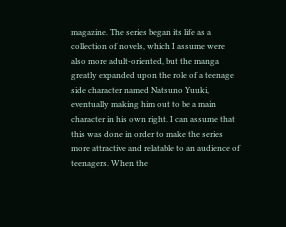magazine. The series began its life as a collection of novels, which I assume were also more adult-oriented, but the manga greatly expanded upon the role of a teenage side character named Natsuno Yuuki, eventually making him out to be a main character in his own right. I can assume that this was done in order to make the series more attractive and relatable to an audience of teenagers. When the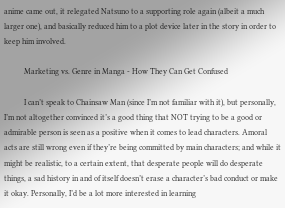anime came out, it relegated Natsuno to a supporting role again (albeit a much larger one), and basically reduced him to a plot device later in the story in order to keep him involved.

          Marketing vs. Genre in Manga - How They Can Get Confused

          I can’t speak to Chainsaw Man (since I’m not familiar with it), but personally, I’m not altogether convinced it’s a good thing that NOT trying to be a good or admirable person is seen as a positive when it comes to lead characters. Amoral acts are still wrong even if they’re being committed by main characters; and while it might be realistic, to a certain extent, that desperate people will do desperate things, a sad history in and of itself doesn’t erase a character’s bad conduct or make it okay. Personally, I’d be a lot more interested in learning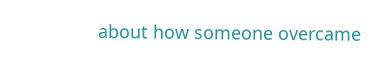about how someone overcame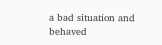a bad situation and behaved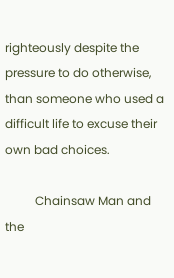righteously despite the pressure to do otherwise, than someone who used a difficult life to excuse their own bad choices.

          Chainsaw Man and the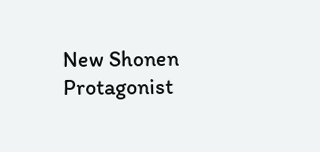New Shonen Protagonist